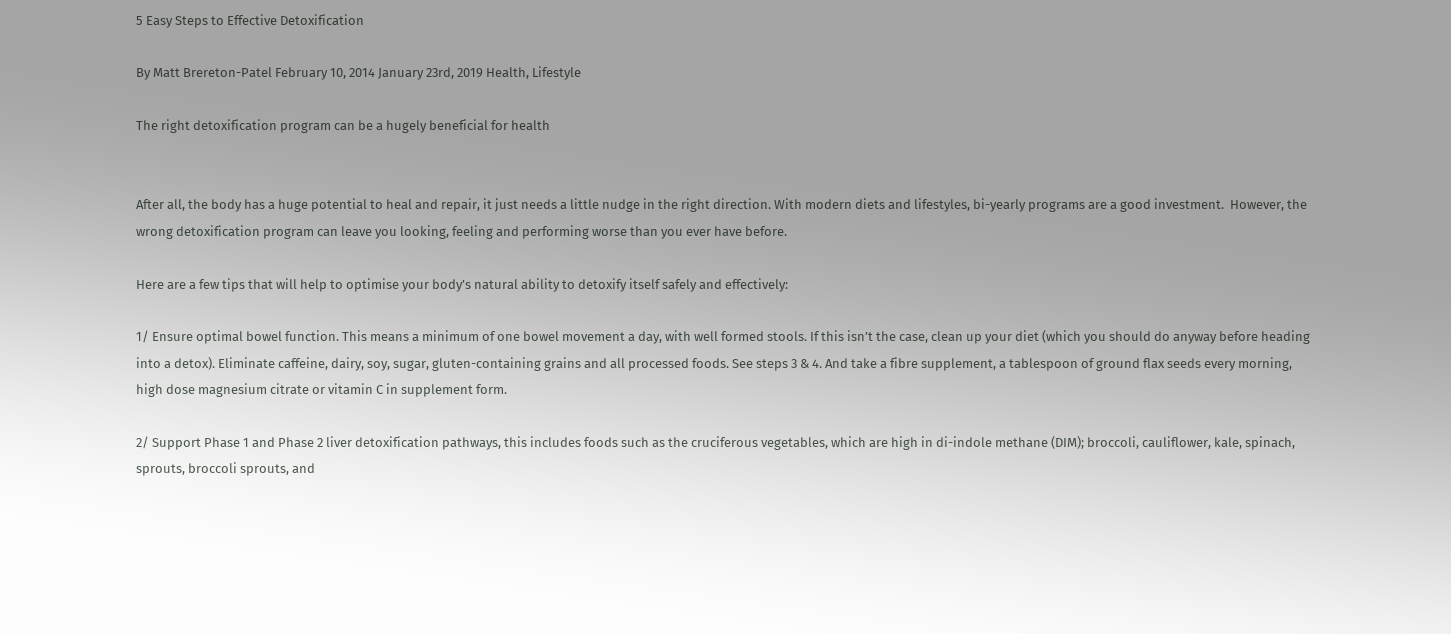5 Easy Steps to Effective Detoxification

By Matt Brereton-Patel February 10, 2014 January 23rd, 2019 Health, Lifestyle

The right detoxification program can be a hugely beneficial for health


After all, the body has a huge potential to heal and repair, it just needs a little nudge in the right direction. With modern diets and lifestyles, bi-yearly programs are a good investment.  However, the wrong detoxification program can leave you looking, feeling and performing worse than you ever have before.

Here are a few tips that will help to optimise your body’s natural ability to detoxify itself safely and effectively:

1/ Ensure optimal bowel function. This means a minimum of one bowel movement a day, with well formed stools. If this isn’t the case, clean up your diet (which you should do anyway before heading into a detox). Eliminate caffeine, dairy, soy, sugar, gluten-containing grains and all processed foods. See steps 3 & 4. And take a fibre supplement, a tablespoon of ground flax seeds every morning, high dose magnesium citrate or vitamin C in supplement form.

2/ Support Phase 1 and Phase 2 liver detoxification pathways, this includes foods such as the cruciferous vegetables, which are high in di-indole methane (DIM); broccoli, cauliflower, kale, spinach, sprouts, broccoli sprouts, and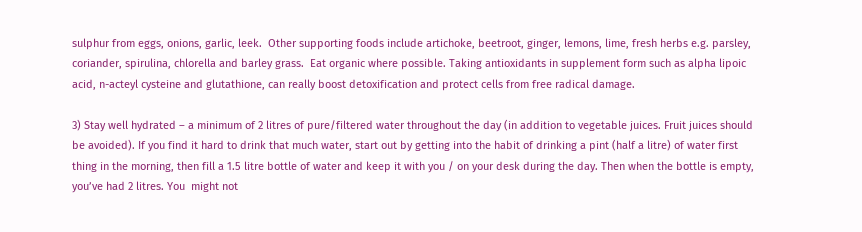sulphur from eggs, onions, garlic, leek.  Other supporting foods include artichoke, beetroot, ginger, lemons, lime, fresh herbs e.g. parsley, coriander, spirulina, chlorella and barley grass.  Eat organic where possible. Taking antioxidants in supplement form such as alpha lipoic acid, n-acteyl cysteine and glutathione, can really boost detoxification and protect cells from free radical damage.

3) Stay well hydrated – a minimum of 2 litres of pure/filtered water throughout the day (in addition to vegetable juices. Fruit juices should be avoided). If you find it hard to drink that much water, start out by getting into the habit of drinking a pint (half a litre) of water first thing in the morning, then fill a 1.5 litre bottle of water and keep it with you / on your desk during the day. Then when the bottle is empty, you’ve had 2 litres. You  might not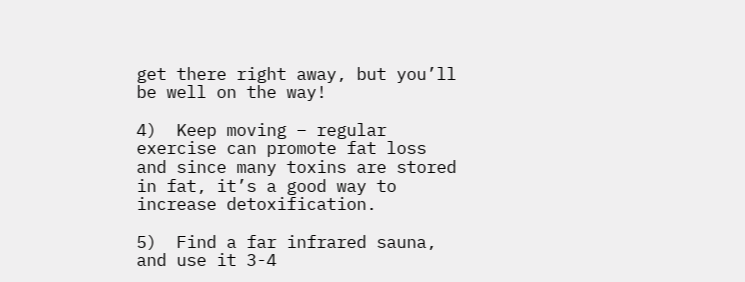get there right away, but you’ll be well on the way!

4)  Keep moving – regular exercise can promote fat loss and since many toxins are stored in fat, it’s a good way to increase detoxification.

5)  Find a far infrared sauna, and use it 3-4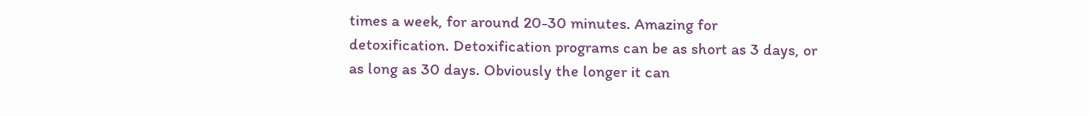times a week, for around 20-30 minutes. Amazing for detoxification. Detoxification programs can be as short as 3 days, or as long as 30 days. Obviously the longer it can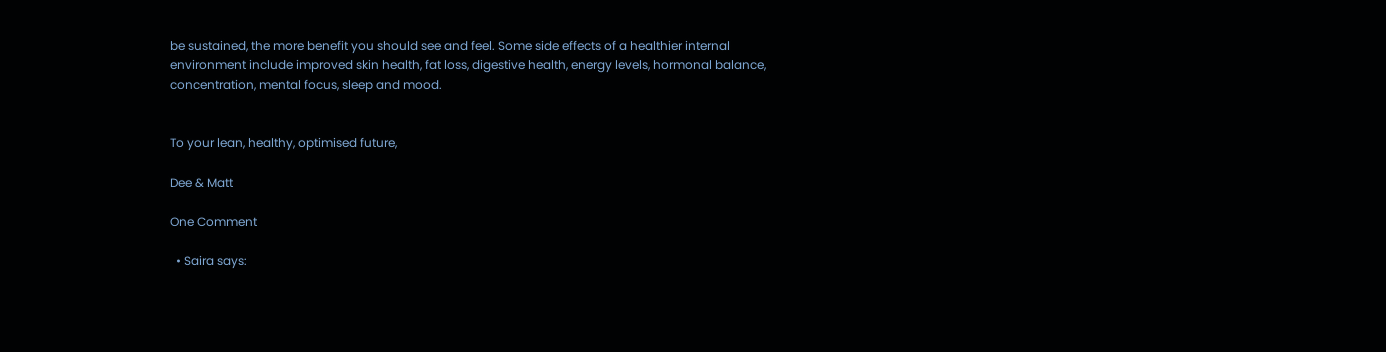be sustained, the more benefit you should see and feel. Some side effects of a healthier internal environment include improved skin health, fat loss, digestive health, energy levels, hormonal balance, concentration, mental focus, sleep and mood.


To your lean, healthy, optimised future,

Dee & Matt

One Comment

  • Saira says: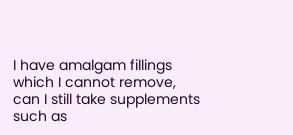I have amalgam fillings which I cannot remove, can I still take supplements such as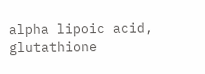alpha lipoic acid, glutathione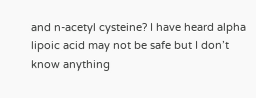and n-acetyl cysteine? I have heard alpha lipoic acid may not be safe but I don’t know anything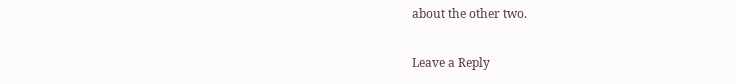about the other two.

Leave a Reply